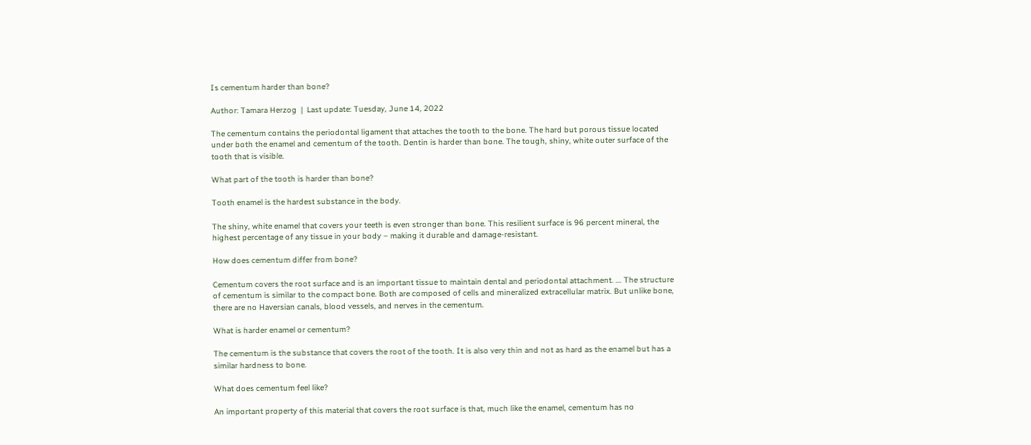Is cementum harder than bone?

Author: Tamara Herzog  |  Last update: Tuesday, June 14, 2022

The cementum contains the periodontal ligament that attaches the tooth to the bone. The hard but porous tissue located under both the enamel and cementum of the tooth. Dentin is harder than bone. The tough, shiny, white outer surface of the tooth that is visible.

What part of the tooth is harder than bone?

Tooth enamel is the hardest substance in the body.

The shiny, white enamel that covers your teeth is even stronger than bone. This resilient surface is 96 percent mineral, the highest percentage of any tissue in your body – making it durable and damage-resistant.

How does cementum differ from bone?

Cementum covers the root surface and is an important tissue to maintain dental and periodontal attachment. ... The structure of cementum is similar to the compact bone. Both are composed of cells and mineralized extracellular matrix. But unlike bone, there are no Haversian canals, blood vessels, and nerves in the cementum.

What is harder enamel or cementum?

The cementum is the substance that covers the root of the tooth. It is also very thin and not as hard as the enamel but has a similar hardness to bone.

What does cementum feel like?

An important property of this material that covers the root surface is that, much like the enamel, cementum has no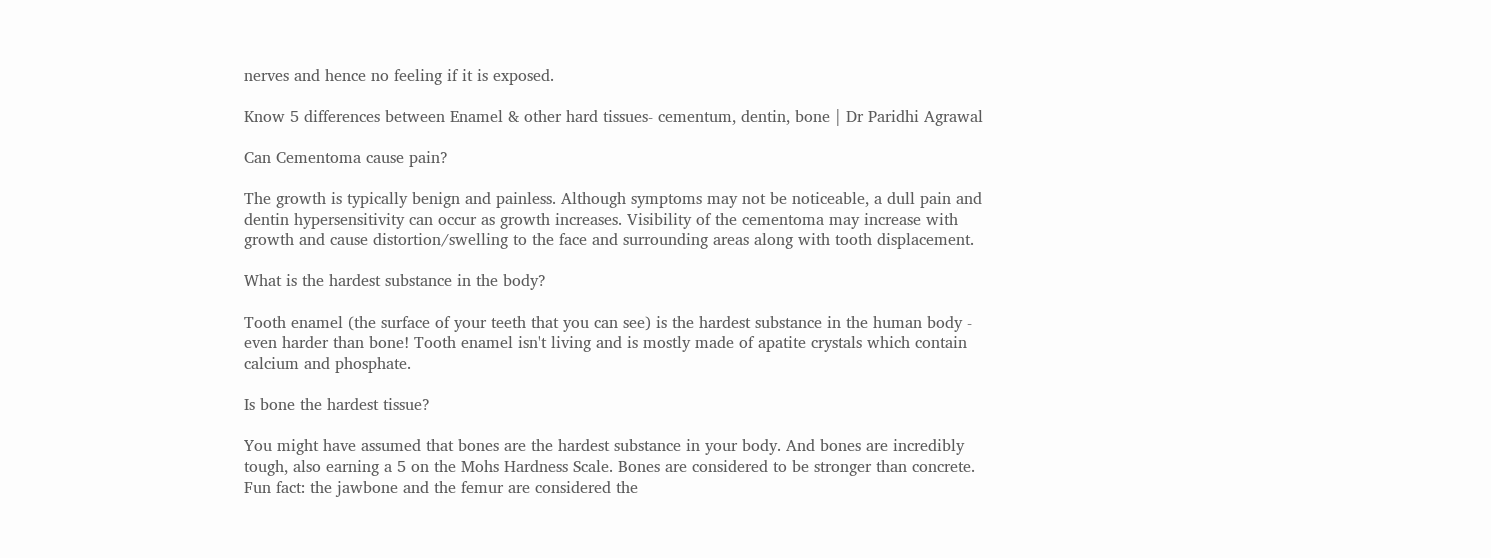nerves and hence no feeling if it is exposed.

Know 5 differences between Enamel & other hard tissues- cementum, dentin, bone | Dr Paridhi Agrawal

Can Cementoma cause pain?

The growth is typically benign and painless. Although symptoms may not be noticeable, a dull pain and dentin hypersensitivity can occur as growth increases. Visibility of the cementoma may increase with growth and cause distortion/swelling to the face and surrounding areas along with tooth displacement.

What is the hardest substance in the body?

Tooth enamel (the surface of your teeth that you can see) is the hardest substance in the human body - even harder than bone! Tooth enamel isn't living and is mostly made of apatite crystals which contain calcium and phosphate.

Is bone the hardest tissue?

You might have assumed that bones are the hardest substance in your body. And bones are incredibly tough, also earning a 5 on the Mohs Hardness Scale. Bones are considered to be stronger than concrete. Fun fact: the jawbone and the femur are considered the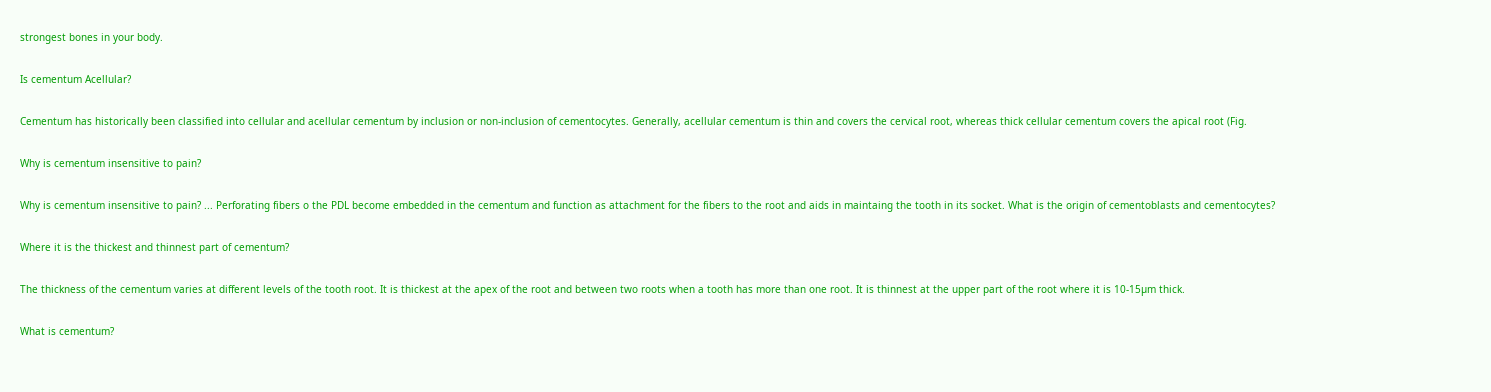strongest bones in your body.

Is cementum Acellular?

Cementum has historically been classified into cellular and acellular cementum by inclusion or non-inclusion of cementocytes. Generally, acellular cementum is thin and covers the cervical root, whereas thick cellular cementum covers the apical root (Fig.

Why is cementum insensitive to pain?

Why is cementum insensitive to pain? ... Perforating fibers o the PDL become embedded in the cementum and function as attachment for the fibers to the root and aids in maintaing the tooth in its socket. What is the origin of cementoblasts and cementocytes?

Where it is the thickest and thinnest part of cementum?

The thickness of the cementum varies at different levels of the tooth root. It is thickest at the apex of the root and between two roots when a tooth has more than one root. It is thinnest at the upper part of the root where it is 10-15µm thick.

What is cementum?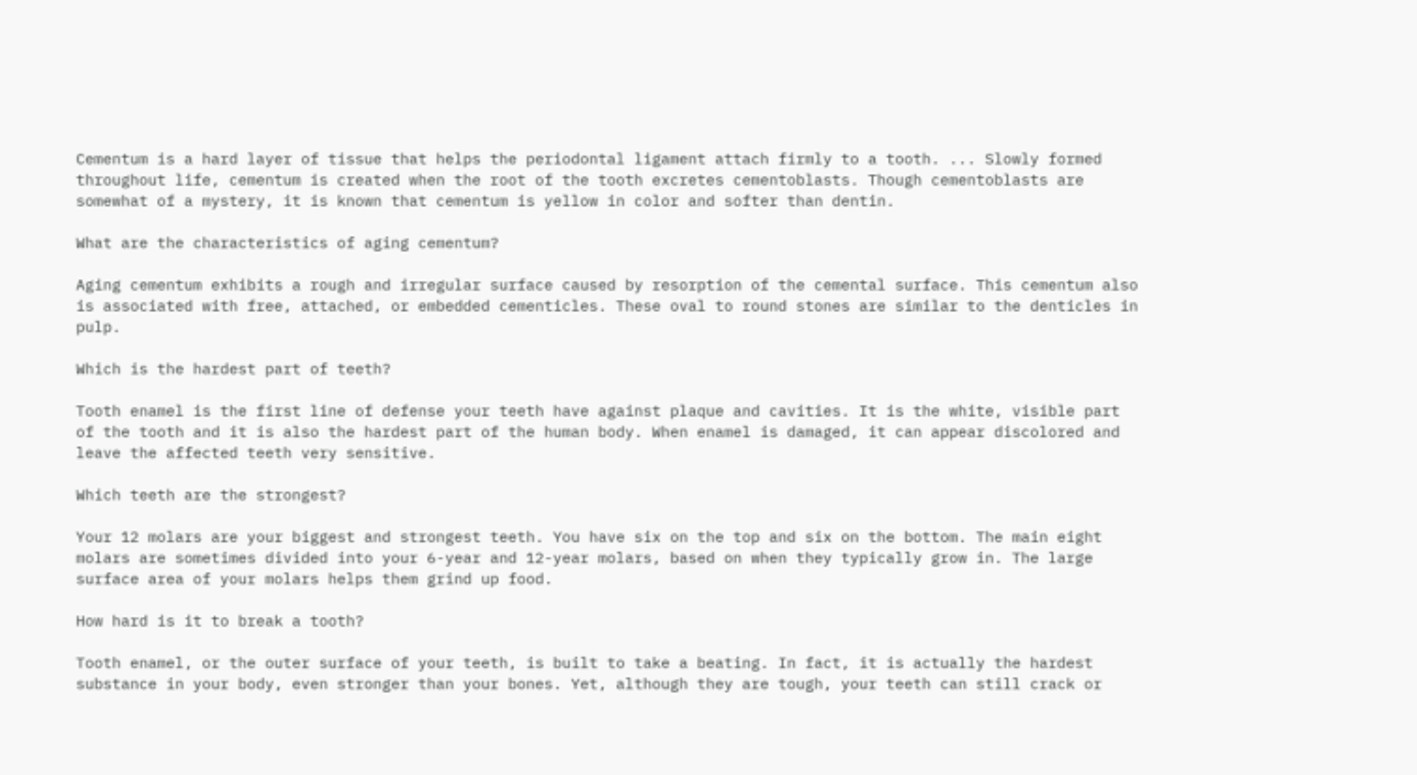Cementum is a hard layer of tissue that helps the periodontal ligament attach firmly to a tooth. ... Slowly formed throughout life, cementum is created when the root of the tooth excretes cementoblasts. Though cementoblasts are somewhat of a mystery, it is known that cementum is yellow in color and softer than dentin.

What are the characteristics of aging cementum?

Aging cementum exhibits a rough and irregular surface caused by resorption of the cemental surface. This cementum also is associated with free, attached, or embedded cementicles. These oval to round stones are similar to the denticles in pulp.

Which is the hardest part of teeth?

Tooth enamel is the first line of defense your teeth have against plaque and cavities. It is the white, visible part of the tooth and it is also the hardest part of the human body. When enamel is damaged, it can appear discolored and leave the affected teeth very sensitive.

Which teeth are the strongest?

Your 12 molars are your biggest and strongest teeth. You have six on the top and six on the bottom. The main eight molars are sometimes divided into your 6-year and 12-year molars, based on when they typically grow in. The large surface area of your molars helps them grind up food.

How hard is it to break a tooth?

Tooth enamel, or the outer surface of your teeth, is built to take a beating. In fact, it is actually the hardest substance in your body, even stronger than your bones. Yet, although they are tough, your teeth can still crack or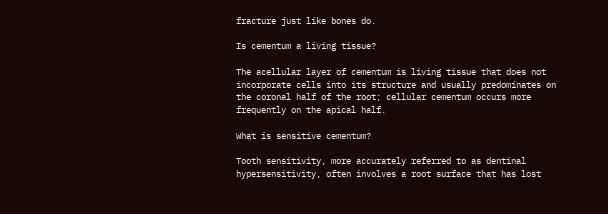fracture just like bones do.

Is cementum a living tissue?

The acellular layer of cementum is living tissue that does not incorporate cells into its structure and usually predominates on the coronal half of the root; cellular cementum occurs more frequently on the apical half.

What is sensitive cementum?

Tooth sensitivity, more accurately referred to as dentinal hypersensitivity, often involves a root surface that has lost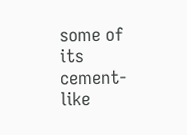some of its cement-like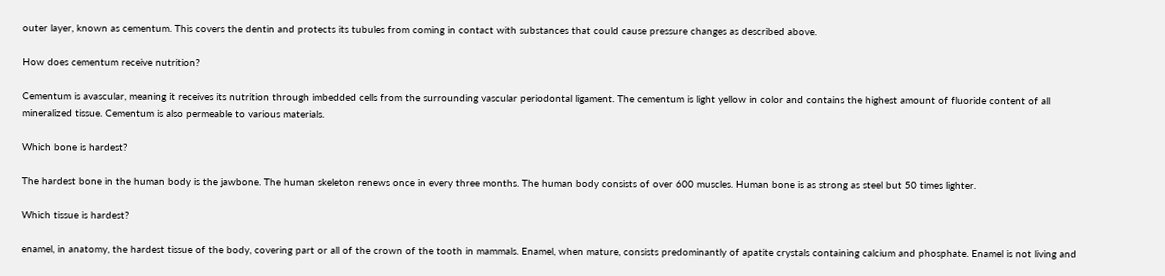outer layer, known as cementum. This covers the dentin and protects its tubules from coming in contact with substances that could cause pressure changes as described above.

How does cementum receive nutrition?

Cementum is avascular, meaning it receives its nutrition through imbedded cells from the surrounding vascular periodontal ligament. The cementum is light yellow in color and contains the highest amount of fluoride content of all mineralized tissue. Cementum is also permeable to various materials.

Which bone is hardest?

The hardest bone in the human body is the jawbone. The human skeleton renews once in every three months. The human body consists of over 600 muscles. Human bone is as strong as steel but 50 times lighter.

Which tissue is hardest?

enamel, in anatomy, the hardest tissue of the body, covering part or all of the crown of the tooth in mammals. Enamel, when mature, consists predominantly of apatite crystals containing calcium and phosphate. Enamel is not living and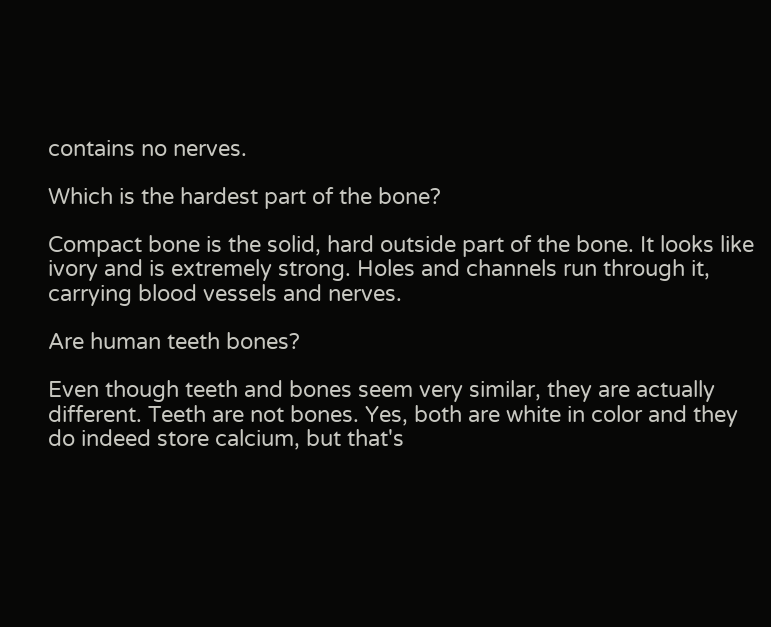contains no nerves.

Which is the hardest part of the bone?

Compact bone is the solid, hard outside part of the bone. It looks like ivory and is extremely strong. Holes and channels run through it, carrying blood vessels and nerves.

Are human teeth bones?

Even though teeth and bones seem very similar, they are actually different. Teeth are not bones. Yes, both are white in color and they do indeed store calcium, but that's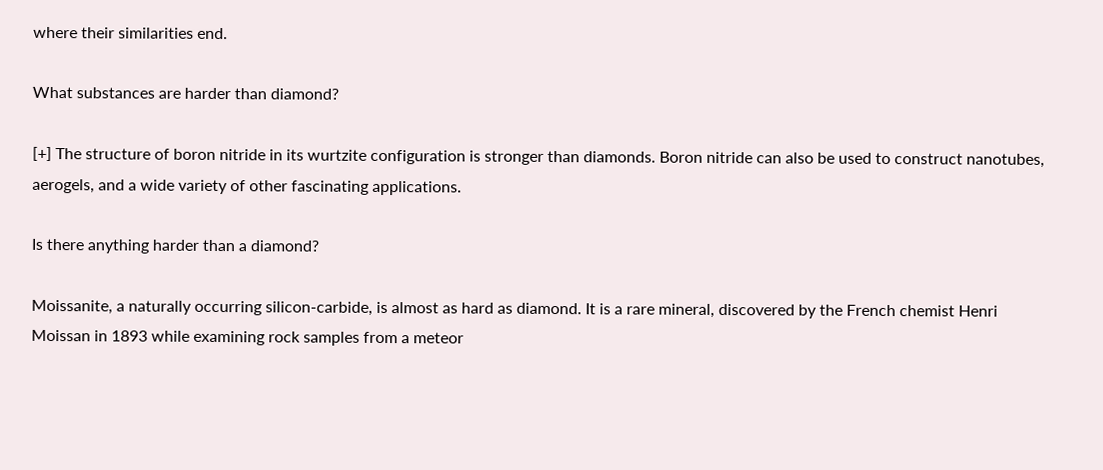where their similarities end.

What substances are harder than diamond?

[+] The structure of boron nitride in its wurtzite configuration is stronger than diamonds. Boron nitride can also be used to construct nanotubes, aerogels, and a wide variety of other fascinating applications.

Is there anything harder than a diamond?

Moissanite, a naturally occurring silicon-carbide, is almost as hard as diamond. It is a rare mineral, discovered by the French chemist Henri Moissan in 1893 while examining rock samples from a meteor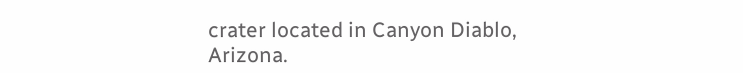crater located in Canyon Diablo, Arizona.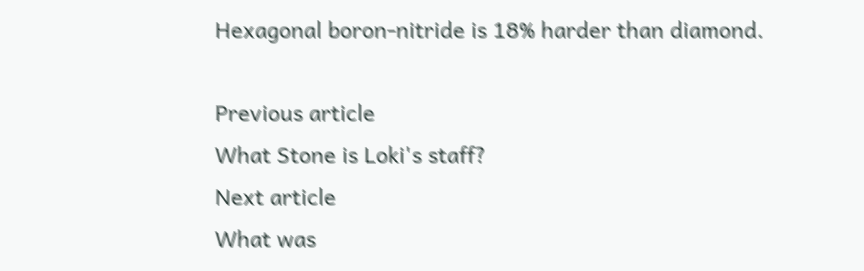Hexagonal boron-nitride is 18% harder than diamond.

Previous article
What Stone is Loki's staff?
Next article
What was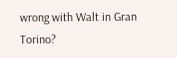wrong with Walt in Gran Torino?